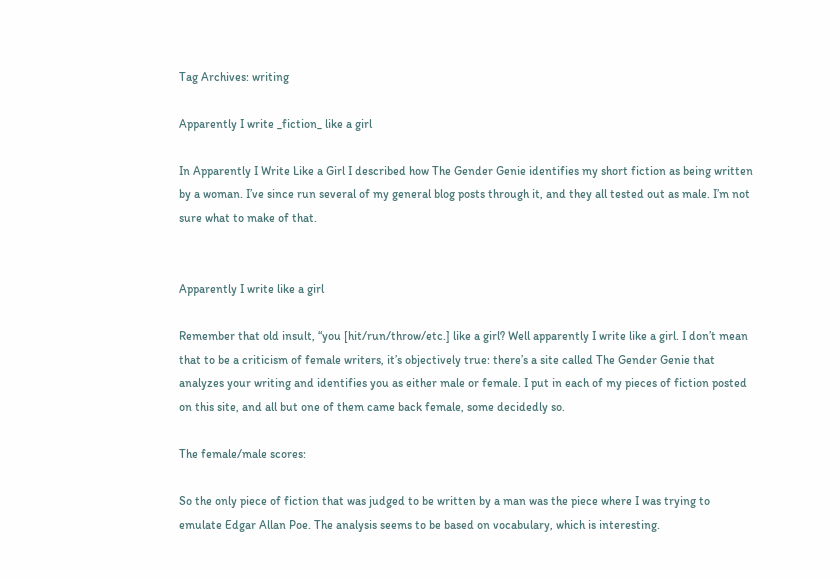Tag Archives: writing

Apparently I write _fiction_ like a girl

In Apparently I Write Like a Girl I described how The Gender Genie identifies my short fiction as being written by a woman. I’ve since run several of my general blog posts through it, and they all tested out as male. I’m not sure what to make of that.


Apparently I write like a girl

Remember that old insult, “you [hit/run/throw/etc.] like a girl? Well apparently I write like a girl. I don’t mean that to be a criticism of female writers, it’s objectively true: there’s a site called The Gender Genie that analyzes your writing and identifies you as either male or female. I put in each of my pieces of fiction posted on this site, and all but one of them came back female, some decidedly so.

The female/male scores:

So the only piece of fiction that was judged to be written by a man was the piece where I was trying to emulate Edgar Allan Poe. The analysis seems to be based on vocabulary, which is interesting.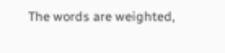The words are weighted,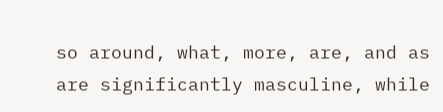so around, what, more, are, and as are significantly masculine, while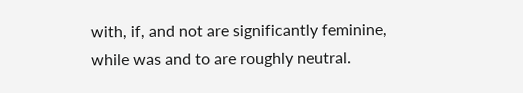with, if, and not are significantly feminine, while was and to are roughly neutral.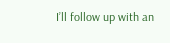I’ll follow up with an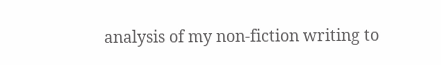analysis of my non-fiction writing to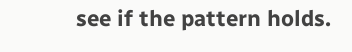see if the pattern holds.